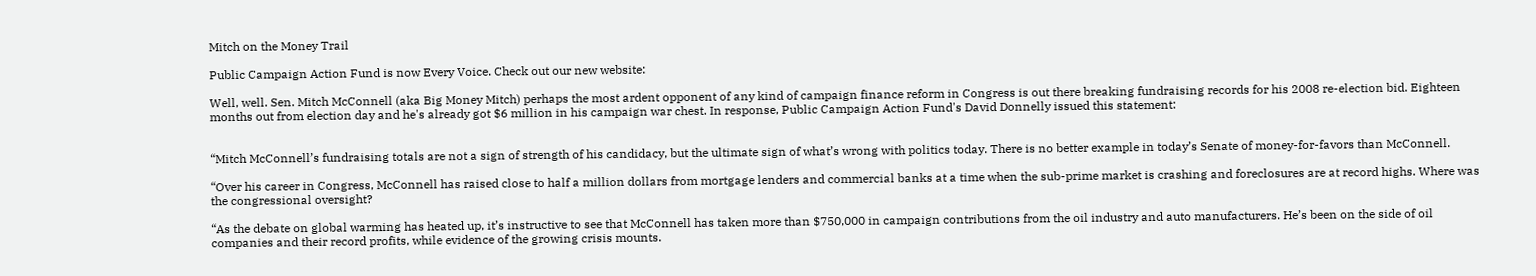Mitch on the Money Trail

Public Campaign Action Fund is now Every Voice. Check out our new website:

Well, well. Sen. Mitch McConnell (aka Big Money Mitch) perhaps the most ardent opponent of any kind of campaign finance reform in Congress is out there breaking fundraising records for his 2008 re-election bid. Eighteen months out from election day and he's already got $6 million in his campaign war chest. In response, Public Campaign Action Fund's David Donnelly issued this statement:


“Mitch McConnell’s fundraising totals are not a sign of strength of his candidacy, but the ultimate sign of what’s wrong with politics today. There is no better example in today’s Senate of money-for-favors than McConnell.

“Over his career in Congress, McConnell has raised close to half a million dollars from mortgage lenders and commercial banks at a time when the sub-prime market is crashing and foreclosures are at record highs. Where was the congressional oversight?

“As the debate on global warming has heated up, it’s instructive to see that McConnell has taken more than $750,000 in campaign contributions from the oil industry and auto manufacturers. He’s been on the side of oil companies and their record profits, while evidence of the growing crisis mounts.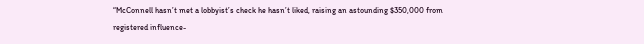“McConnell hasn’t met a lobbyist’s check he hasn’t liked, raising an astounding $350,000 from registered influence-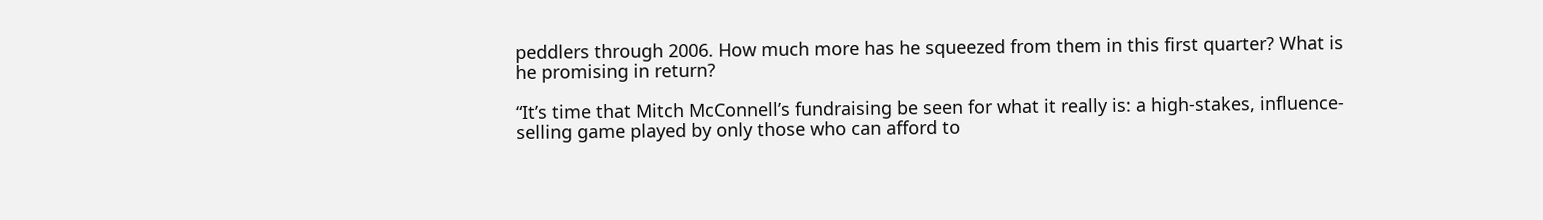peddlers through 2006. How much more has he squeezed from them in this first quarter? What is he promising in return?

“It’s time that Mitch McConnell’s fundraising be seen for what it really is: a high-stakes, influence-selling game played by only those who can afford to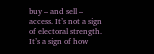buy – and sell – access. It’s not a sign of electoral strength. It’s a sign of how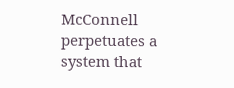McConnell perpetuates a system that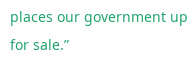places our government up for sale.”